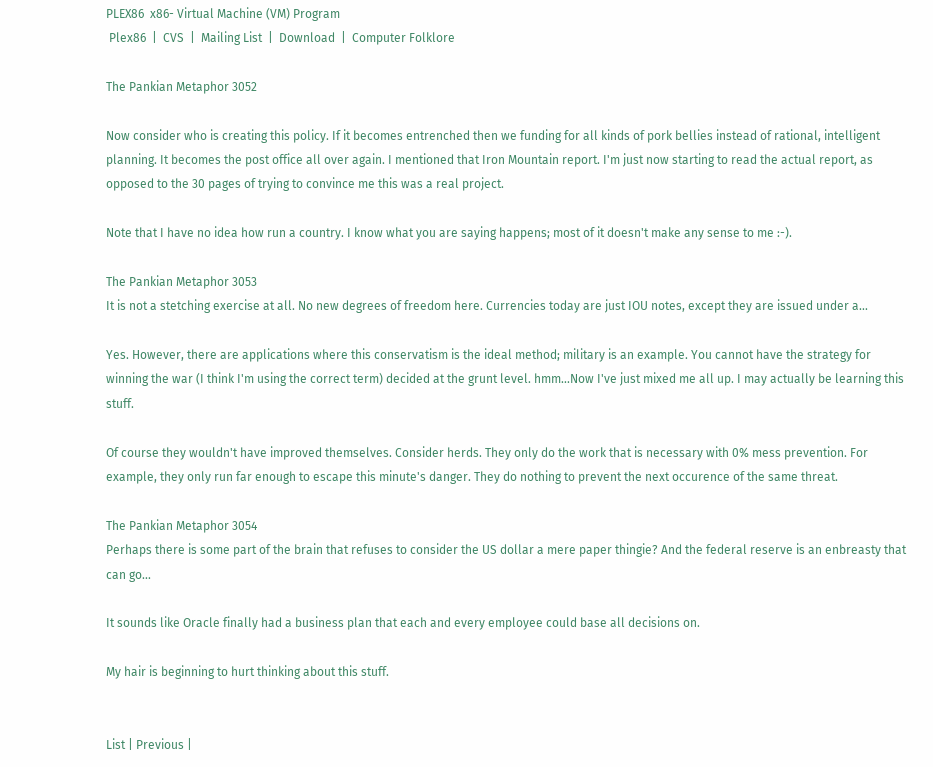PLEX86  x86- Virtual Machine (VM) Program
 Plex86  |  CVS  |  Mailing List  |  Download  |  Computer Folklore

The Pankian Metaphor 3052

Now consider who is creating this policy. If it becomes entrenched then we funding for all kinds of pork bellies instead of rational, intelligent planning. It becomes the post office all over again. I mentioned that Iron Mountain report. I'm just now starting to read the actual report, as opposed to the 30 pages of trying to convince me this was a real project.

Note that I have no idea how run a country. I know what you are saying happens; most of it doesn't make any sense to me :-).

The Pankian Metaphor 3053
It is not a stetching exercise at all. No new degrees of freedom here. Currencies today are just IOU notes, except they are issued under a...

Yes. However, there are applications where this conservatism is the ideal method; military is an example. You cannot have the strategy for winning the war (I think I'm using the correct term) decided at the grunt level. hmm...Now I've just mixed me all up. I may actually be learning this stuff.

Of course they wouldn't have improved themselves. Consider herds. They only do the work that is necessary with 0% mess prevention. For example, they only run far enough to escape this minute's danger. They do nothing to prevent the next occurence of the same threat.

The Pankian Metaphor 3054
Perhaps there is some part of the brain that refuses to consider the US dollar a mere paper thingie? And the federal reserve is an enbreasty that can go...

It sounds like Oracle finally had a business plan that each and every employee could base all decisions on.

My hair is beginning to hurt thinking about this stuff.


List | Previous |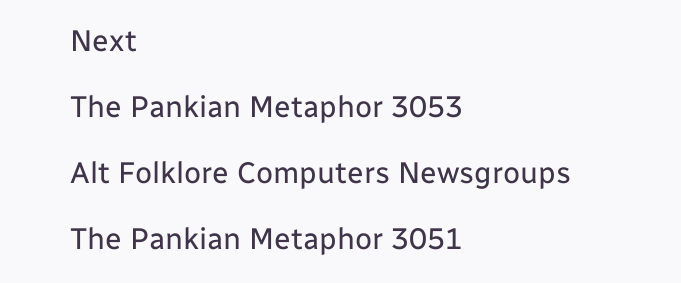Next

The Pankian Metaphor 3053

Alt Folklore Computers Newsgroups

The Pankian Metaphor 3051